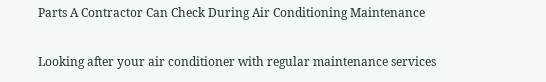Parts A Contractor Can Check During Air Conditioning Maintenance

Looking after your air conditioner with regular maintenance services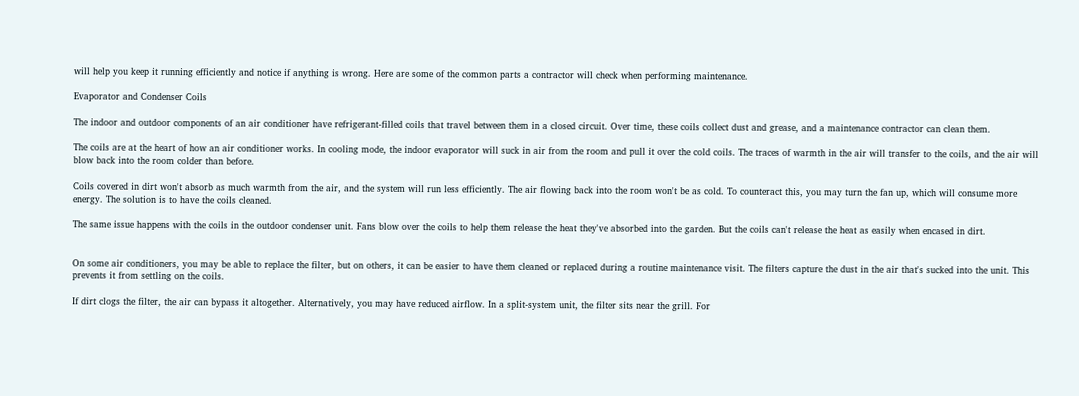will help you keep it running efficiently and notice if anything is wrong. Here are some of the common parts a contractor will check when performing maintenance.

Evaporator and Condenser Coils

The indoor and outdoor components of an air conditioner have refrigerant-filled coils that travel between them in a closed circuit. Over time, these coils collect dust and grease, and a maintenance contractor can clean them.

The coils are at the heart of how an air conditioner works. In cooling mode, the indoor evaporator will suck in air from the room and pull it over the cold coils. The traces of warmth in the air will transfer to the coils, and the air will blow back into the room colder than before.

Coils covered in dirt won't absorb as much warmth from the air, and the system will run less efficiently. The air flowing back into the room won't be as cold. To counteract this, you may turn the fan up, which will consume more energy. The solution is to have the coils cleaned.

The same issue happens with the coils in the outdoor condenser unit. Fans blow over the coils to help them release the heat they've absorbed into the garden. But the coils can't release the heat as easily when encased in dirt.


On some air conditioners, you may be able to replace the filter, but on others, it can be easier to have them cleaned or replaced during a routine maintenance visit. The filters capture the dust in the air that's sucked into the unit. This prevents it from settling on the coils.

If dirt clogs the filter, the air can bypass it altogether. Alternatively, you may have reduced airflow. In a split-system unit, the filter sits near the grill. For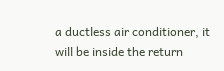a ductless air conditioner, it will be inside the return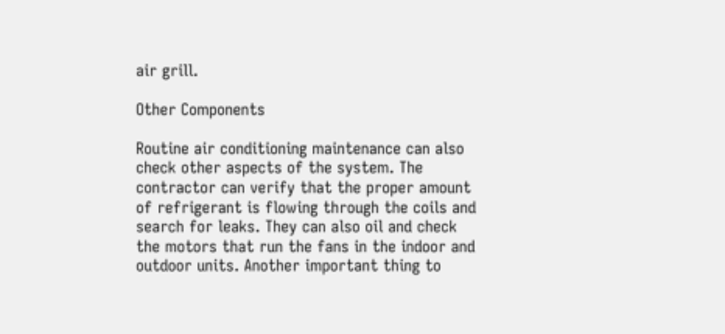air grill.

Other Components

Routine air conditioning maintenance can also check other aspects of the system. The contractor can verify that the proper amount of refrigerant is flowing through the coils and search for leaks. They can also oil and check the motors that run the fans in the indoor and outdoor units. Another important thing to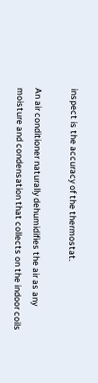inspect is the accuracy of the thermostat.

An air conditioner naturally dehumidifies the air as any moisture and condensation that collects on the indoor coils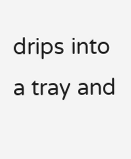drips into a tray and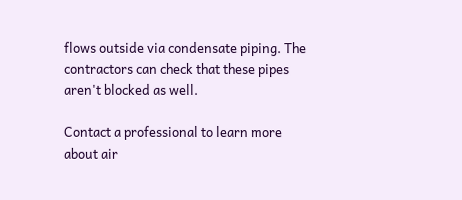flows outside via condensate piping. The contractors can check that these pipes aren't blocked as well.

Contact a professional to learn more about air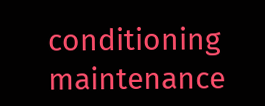conditioning maintenance